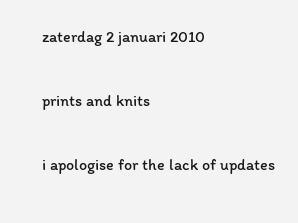zaterdag 2 januari 2010

prints and knits

i apologise for the lack of updates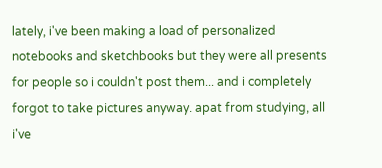lately, i've been making a load of personalized notebooks and sketchbooks but they were all presents for people so i couldn't post them... and i completely forgot to take pictures anyway. apat from studying, all i've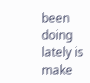been doing lately is make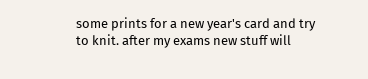some prints for a new year's card and try to knit. after my exams new stuff will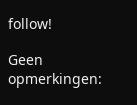follow!

Geen opmerkingen: